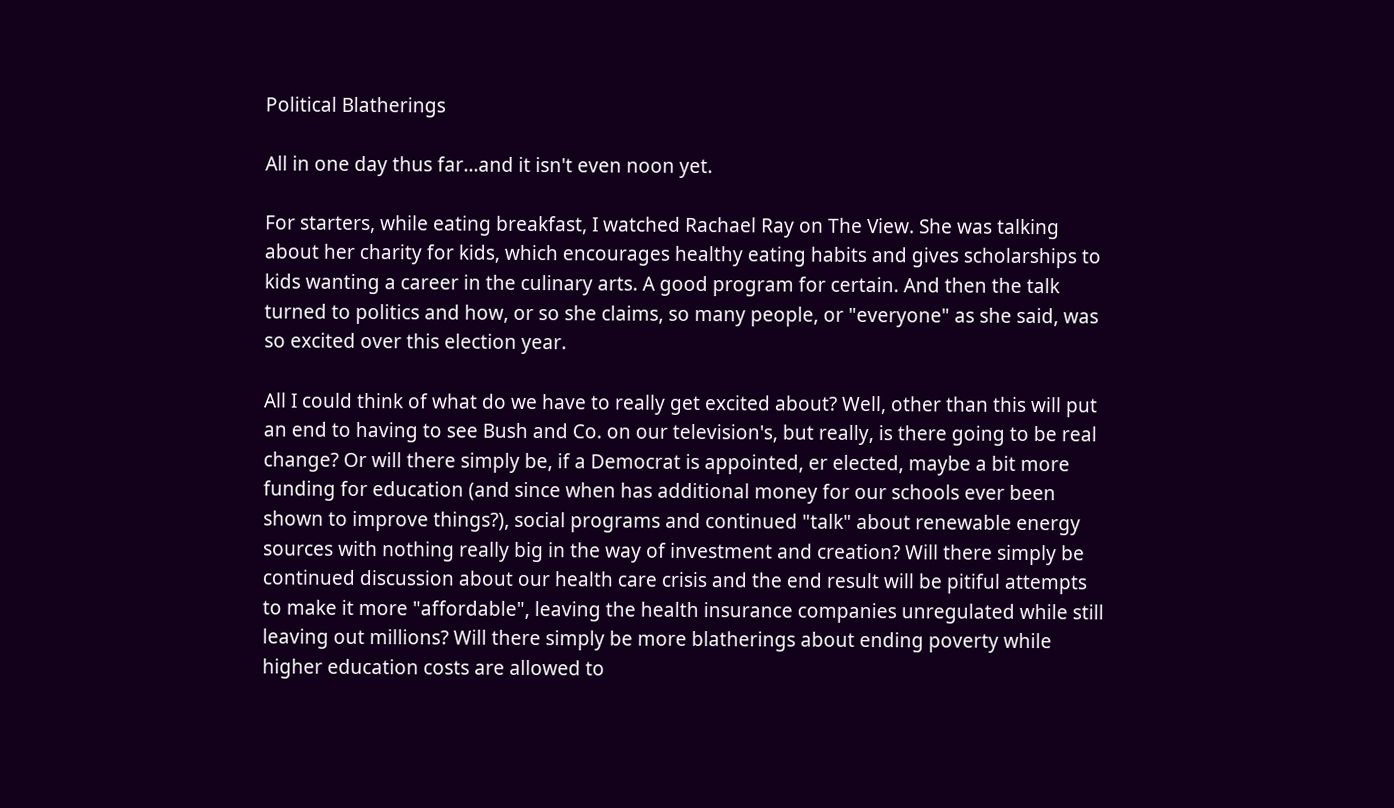Political Blatherings

All in one day thus far...and it isn't even noon yet.

For starters, while eating breakfast, I watched Rachael Ray on The View. She was talking about her charity for kids, which encourages healthy eating habits and gives scholarships to kids wanting a career in the culinary arts. A good program for certain. And then the talk turned to politics and how, or so she claims, so many people, or "everyone" as she said, was so excited over this election year.

All I could think of what do we have to really get excited about? Well, other than this will put an end to having to see Bush and Co. on our television's, but really, is there going to be real change? Or will there simply be, if a Democrat is appointed, er elected, maybe a bit more funding for education (and since when has additional money for our schools ever been shown to improve things?), social programs and continued "talk" about renewable energy sources with nothing really big in the way of investment and creation? Will there simply be continued discussion about our health care crisis and the end result will be pitiful attempts to make it more "affordable", leaving the health insurance companies unregulated while still leaving out millions? Will there simply be more blatherings about ending poverty while higher education costs are allowed to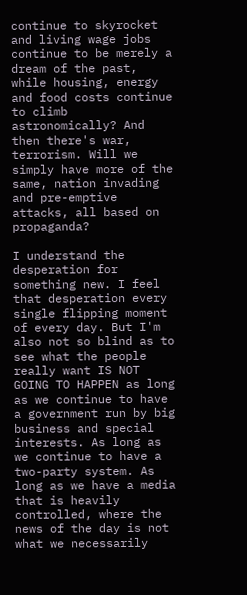continue to skyrocket and living wage jobs continue to be merely a dream of the past, while housing, energy and food costs continue to climb astronomically? And then there's war, terrorism. Will we simply have more of the same, nation invading and pre-emptive attacks, all based on propaganda?

I understand the desperation for something new. I feel that desperation every single flipping moment of every day. But I'm also not so blind as to see what the people really want IS NOT GOING TO HAPPEN as long as we continue to have a government run by big business and special interests. As long as we continue to have a two-party system. As long as we have a media that is heavily controlled, where the news of the day is not what we necessarily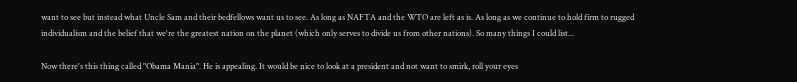want to see but instead what Uncle Sam and their bedfellows want us to see. As long as NAFTA and the WTO are left as is. As long as we continue to hold firm to rugged individualism and the belief that we're the greatest nation on the planet (which only serves to divide us from other nations). So many things I could list...

Now there's this thing called "Obama Mania". He is appealing. It would be nice to look at a president and not want to smirk, roll your eyes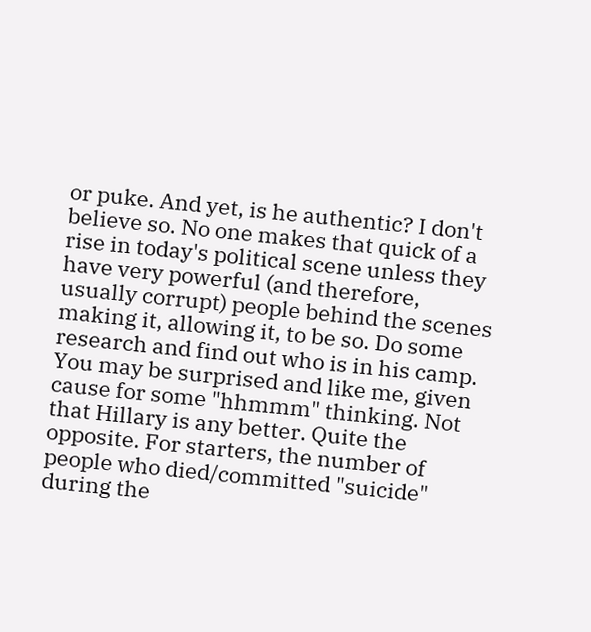or puke. And yet, is he authentic? I don't believe so. No one makes that quick of a rise in today's political scene unless they have very powerful (and therefore, usually corrupt) people behind the scenes making it, allowing it, to be so. Do some research and find out who is in his camp. You may be surprised and like me, given cause for some "hhmmm" thinking. Not that Hillary is any better. Quite the opposite. For starters, the number of people who died/committed "suicide" during the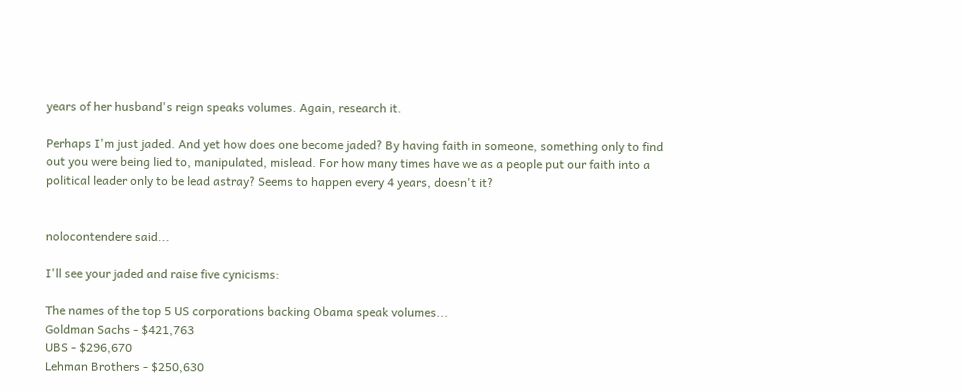years of her husband's reign speaks volumes. Again, research it.

Perhaps I'm just jaded. And yet how does one become jaded? By having faith in someone, something only to find out you were being lied to, manipulated, mislead. For how many times have we as a people put our faith into a political leader only to be lead astray? Seems to happen every 4 years, doesn't it?


nolocontendere said...

I'll see your jaded and raise five cynicisms:

The names of the top 5 US corporations backing Obama speak volumes...
Goldman Sachs - $421,763
UBS - $296,670
Lehman Brothers - $250,630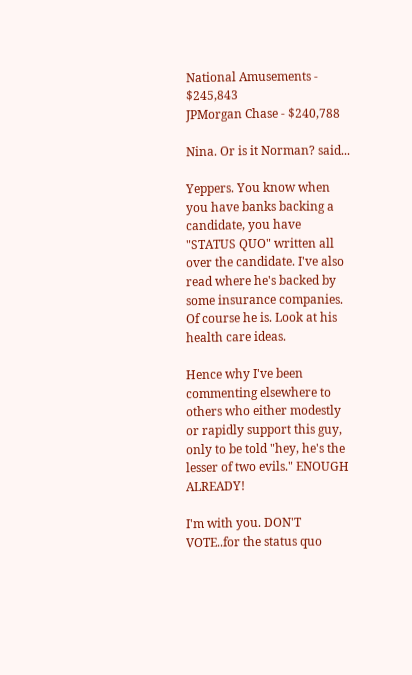National Amusements - $245,843
JPMorgan Chase - $240,788

Nina. Or is it Norman? said...

Yeppers. You know when you have banks backing a candidate, you have "STATUS QUO" written all over the candidate. I've also read where he's backed by some insurance companies. Of course he is. Look at his health care ideas.

Hence why I've been commenting elsewhere to others who either modestly or rapidly support this guy, only to be told "hey, he's the lesser of two evils." ENOUGH ALREADY!

I'm with you. DON'T VOTE..for the status quo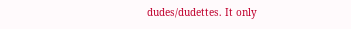dudes/dudettes. It only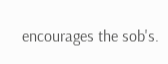encourages the sob's.